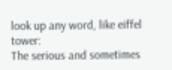look up any word, like eiffel tower:
The serious and sometimes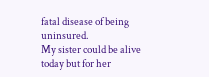fatal disease of being uninsured.
My sister could be alive today but for her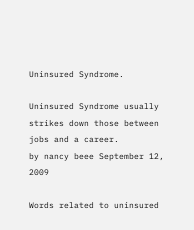Uninsured Syndrome.

Uninsured Syndrome usually strikes down those between jobs and a career.
by nancy beee September 12, 2009

Words related to uninsured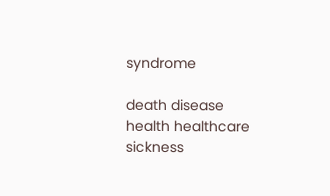syndrome

death disease health healthcare sickness